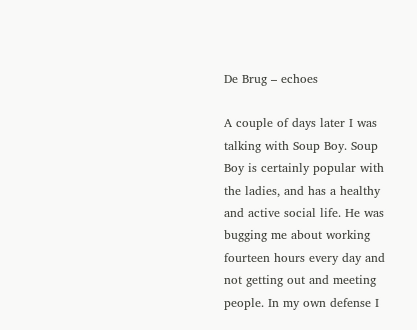De Brug – echoes

A couple of days later I was talking with Soup Boy. Soup Boy is certainly popular with the ladies, and has a healthy and active social life. He was bugging me about working fourteen hours every day and not getting out and meeting people. In my own defense I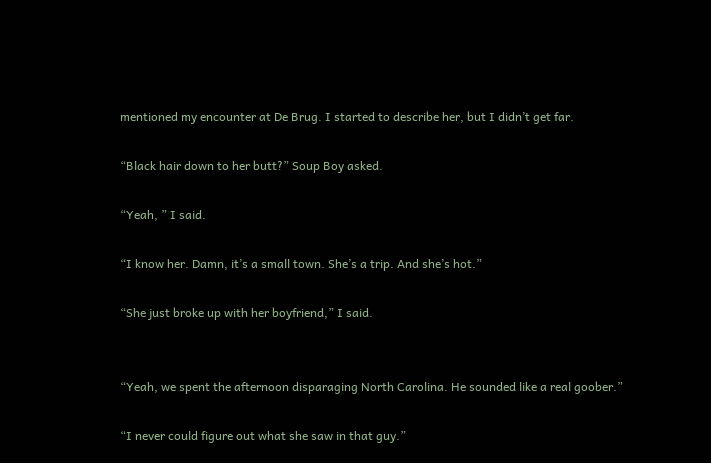mentioned my encounter at De Brug. I started to describe her, but I didn’t get far.

“Black hair down to her butt?” Soup Boy asked.

“Yeah, ” I said.

“I know her. Damn, it’s a small town. She’s a trip. And she’s hot.”

“She just broke up with her boyfriend,” I said.


“Yeah, we spent the afternoon disparaging North Carolina. He sounded like a real goober.”

“I never could figure out what she saw in that guy.”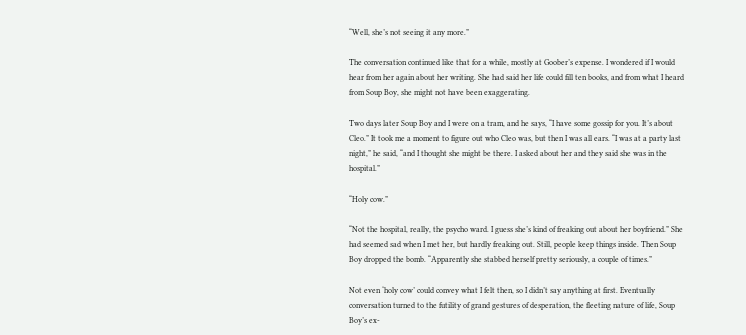“Well, she’s not seeing it any more.”

The conversation continued like that for a while, mostly at Goober’s expense. I wondered if I would hear from her again about her writing. She had said her life could fill ten books, and from what I heard from Soup Boy, she might not have been exaggerating.

Two days later Soup Boy and I were on a tram, and he says, “I have some gossip for you. It’s about Cleo.” It took me a moment to figure out who Cleo was, but then I was all ears. “I was at a party last night,” he said, “and I thought she might be there. I asked about her and they said she was in the hospital.”

“Holy cow.”

“Not the hospital, really, the psycho ward. I guess she’s kind of freaking out about her boyfriend.” She had seemed sad when I met her, but hardly freaking out. Still, people keep things inside. Then Soup Boy dropped the bomb. “Apparently she stabbed herself pretty seriously, a couple of times.”

Not even ‘holy cow’ could convey what I felt then, so I didn’t say anything at first. Eventually conversation turned to the futility of grand gestures of desperation, the fleeting nature of life, Soup Boy’s ex-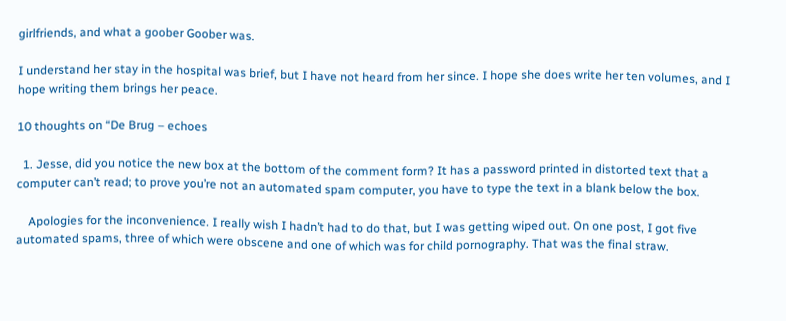girlfriends, and what a goober Goober was.

I understand her stay in the hospital was brief, but I have not heard from her since. I hope she does write her ten volumes, and I hope writing them brings her peace.

10 thoughts on “De Brug – echoes

  1. Jesse, did you notice the new box at the bottom of the comment form? It has a password printed in distorted text that a computer can’t read; to prove you’re not an automated spam computer, you have to type the text in a blank below the box.

    Apologies for the inconvenience. I really wish I hadn’t had to do that, but I was getting wiped out. On one post, I got five automated spams, three of which were obscene and one of which was for child pornography. That was the final straw.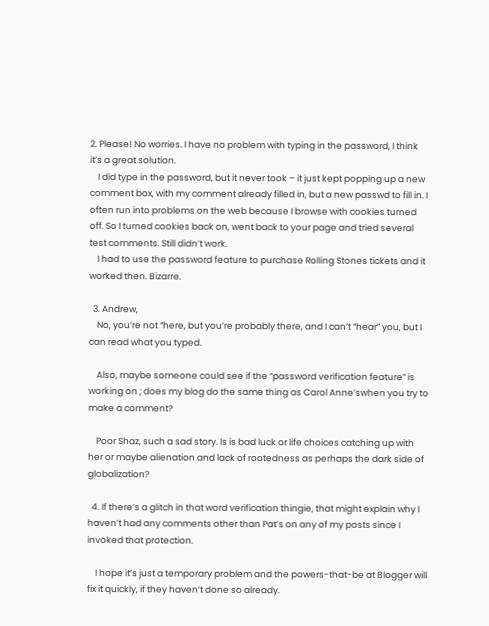2. Please! No worries. I have no problem with typing in the password, I think it’s a great solution.
    I did type in the password, but it never took – it just kept popping up a new comment box, with my comment already filled in, but a new passwd to fill in. I often run into problems on the web because I browse with cookies turned off. So I turned cookies back on, went back to your page and tried several test comments. Still didn’t work.
    I had to use the password feature to purchase Rolling Stones tickets and it worked then. Bizarre.

  3. Andrew,
    No, you’re not “here, but you’re probably there, and I can’t “hear” you, but I can read what you typed.

    Also, maybe someone could see if the “password verification feature” is working on ; does my blog do the same thing as Carol Anne’swhen you try to make a comment?

    Poor Shaz, such a sad story. Is is bad luck or life choices catching up with her or maybe alienation and lack of rootedness as perhaps the dark side of globalization?

  4. If there’s a glitch in that word verification thingie, that might explain why I haven’t had any comments other than Pat’s on any of my posts since I invoked that protection.

    I hope it’s just a temporary problem and the powers-that-be at Blogger will fix it quickly, if they haven’t done so already.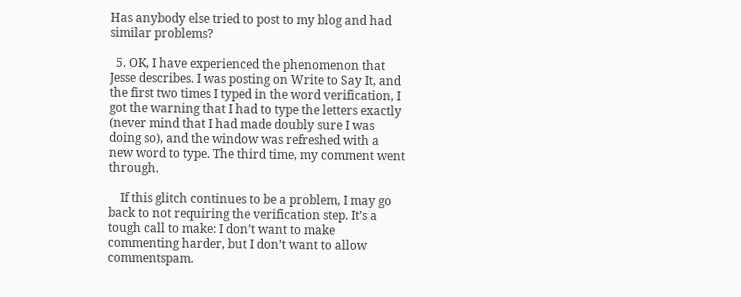Has anybody else tried to post to my blog and had similar problems?

  5. OK, I have experienced the phenomenon that Jesse describes. I was posting on Write to Say It, and the first two times I typed in the word verification, I got the warning that I had to type the letters exactly (never mind that I had made doubly sure I was doing so), and the window was refreshed with a new word to type. The third time, my comment went through.

    If this glitch continues to be a problem, I may go back to not requiring the verification step. It’s a tough call to make: I don’t want to make commenting harder, but I don’t want to allow commentspam.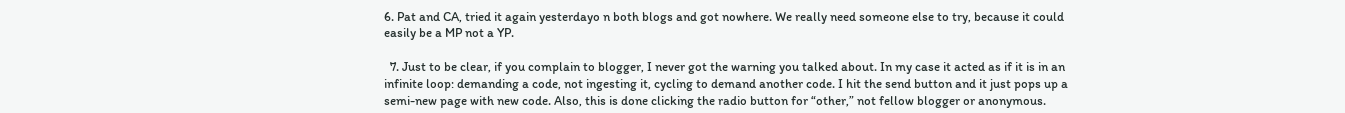6. Pat and CA, tried it again yesterdayo n both blogs and got nowhere. We really need someone else to try, because it could easily be a MP not a YP.

  7. Just to be clear, if you complain to blogger, I never got the warning you talked about. In my case it acted as if it is in an infinite loop: demanding a code, not ingesting it, cycling to demand another code. I hit the send button and it just pops up a semi-new page with new code. Also, this is done clicking the radio button for “other,” not fellow blogger or anonymous.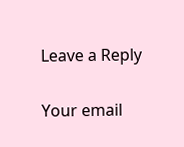Leave a Reply

Your email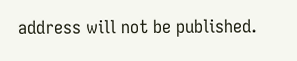address will not be published.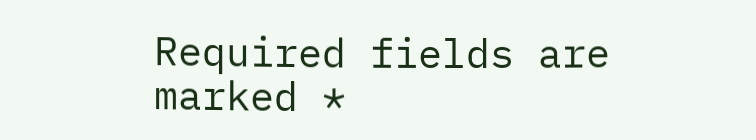Required fields are marked *